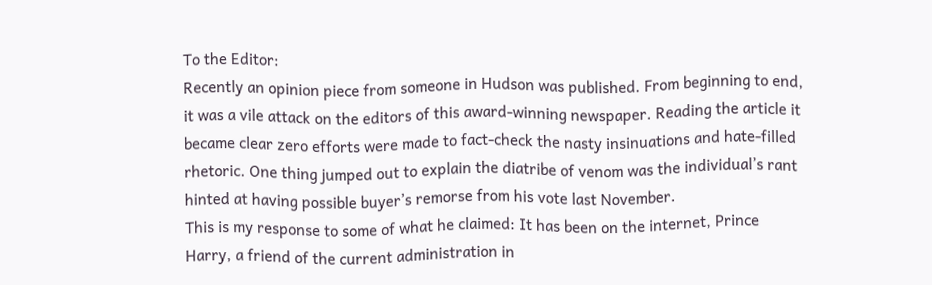To the Editor:
Recently an opinion piece from someone in Hudson was published. From beginning to end, it was a vile attack on the editors of this award-winning newspaper. Reading the article it became clear zero efforts were made to fact-check the nasty insinuations and hate-filled rhetoric. One thing jumped out to explain the diatribe of venom was the individual’s rant hinted at having possible buyer’s remorse from his vote last November.
This is my response to some of what he claimed: It has been on the internet, Prince Harry, a friend of the current administration in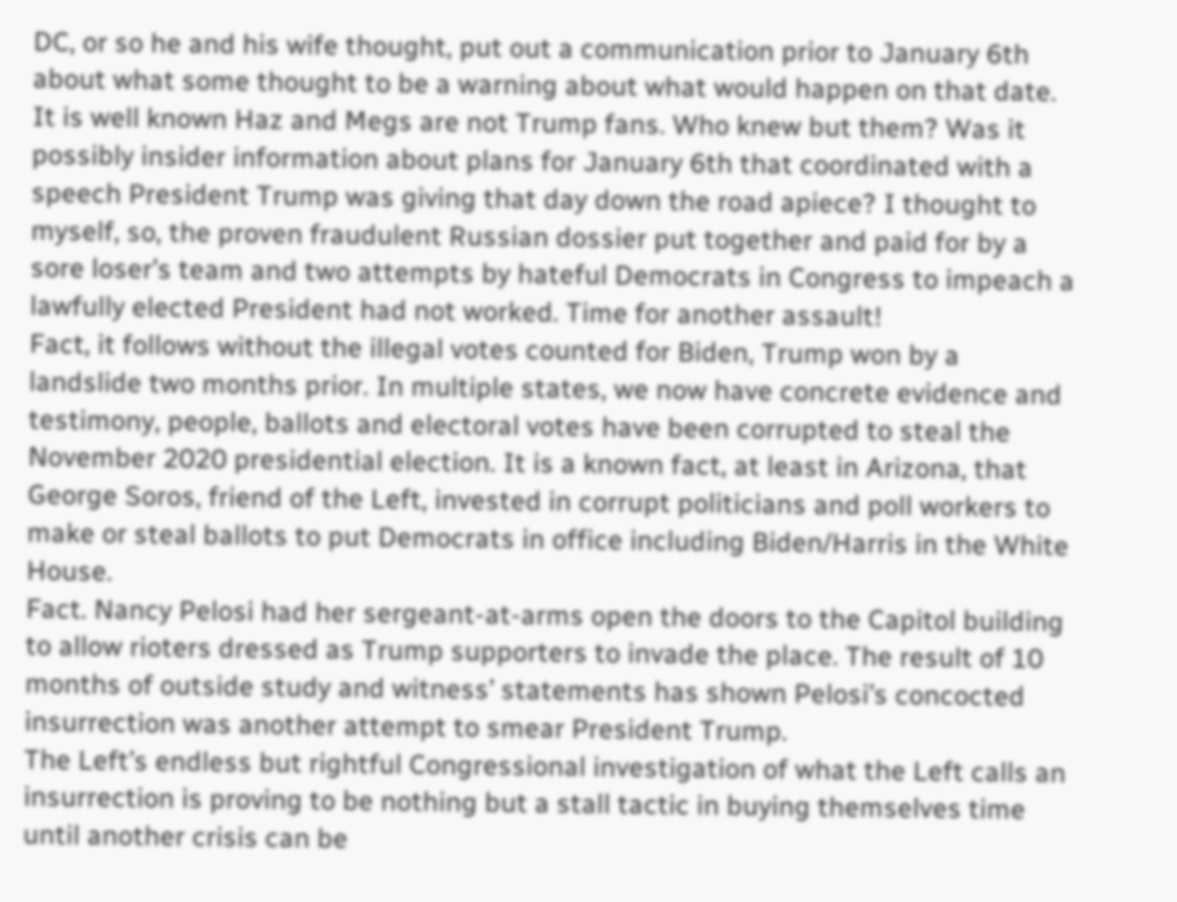DC, or so he and his wife thought, put out a communication prior to January 6th about what some thought to be a warning about what would happen on that date. It is well known Haz and Megs are not Trump fans. Who knew but them? Was it possibly insider information about plans for January 6th that coordinated with a speech President Trump was giving that day down the road apiece? I thought to myself, so, the proven fraudulent Russian dossier put together and paid for by a sore loser’s team and two attempts by hateful Democrats in Congress to impeach a lawfully elected President had not worked. Time for another assault!
Fact, it follows without the illegal votes counted for Biden, Trump won by a landslide two months prior. In multiple states, we now have concrete evidence and testimony, people, ballots and electoral votes have been corrupted to steal the November 2020 presidential election. It is a known fact, at least in Arizona, that George Soros, friend of the Left, invested in corrupt politicians and poll workers to make or steal ballots to put Democrats in office including Biden/Harris in the White House.
Fact. Nancy Pelosi had her sergeant-at-arms open the doors to the Capitol building to allow rioters dressed as Trump supporters to invade the place. The result of 10 months of outside study and witness’ statements has shown Pelosi’s concocted insurrection was another attempt to smear President Trump.
The Left’s endless but rightful Congressional investigation of what the Left calls an insurrection is proving to be nothing but a stall tactic in buying themselves time until another crisis can be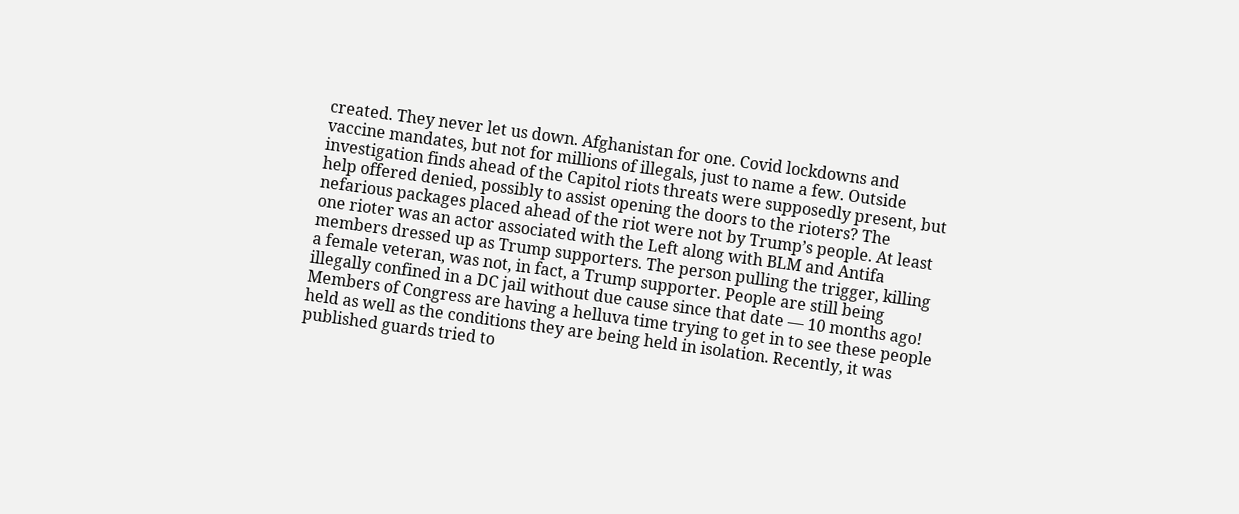created. They never let us down. Afghanistan for one. Covid lockdowns and vaccine mandates, but not for millions of illegals, just to name a few. Outside investigation finds ahead of the Capitol riots threats were supposedly present, but help offered denied, possibly to assist opening the doors to the rioters? The nefarious packages placed ahead of the riot were not by Trump’s people. At least one rioter was an actor associated with the Left along with BLM and Antifa members dressed up as Trump supporters. The person pulling the trigger, killing a female veteran, was not, in fact, a Trump supporter. People are still being illegally confined in a DC jail without due cause since that date — 10 months ago! Members of Congress are having a helluva time trying to get in to see these people held as well as the conditions they are being held in isolation. Recently, it was published guards tried to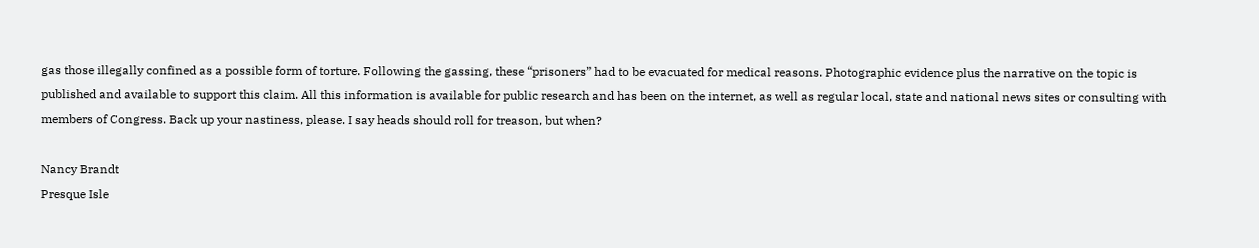gas those illegally confined as a possible form of torture. Following the gassing, these “prisoners” had to be evacuated for medical reasons. Photographic evidence plus the narrative on the topic is published and available to support this claim. All this information is available for public research and has been on the internet, as well as regular local, state and national news sites or consulting with members of Congress. Back up your nastiness, please. I say heads should roll for treason, but when?

Nancy Brandt
Presque Isle